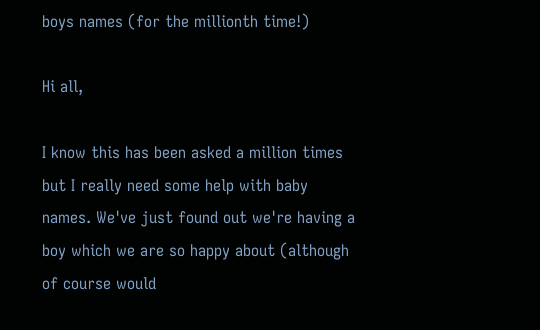boys names (for the millionth time!)

Hi all,

I know this has been asked a million times but I really need some help with baby names. We've just found out we're having a boy which we are so happy about (although of course would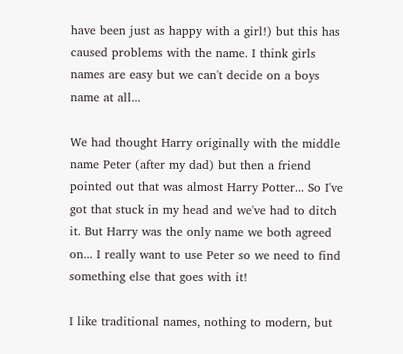have been just as happy with a girl!) but this has caused problems with the name. I think girls names are easy but we can't decide on a boys name at all...

We had thought Harry originally with the middle name Peter (after my dad) but then a friend pointed out that was almost Harry Potter... So I've got that stuck in my head and we've had to ditch it. But Harry was the only name we both agreed on... I really want to use Peter so we need to find something else that goes with it!

I like traditional names, nothing to modern, but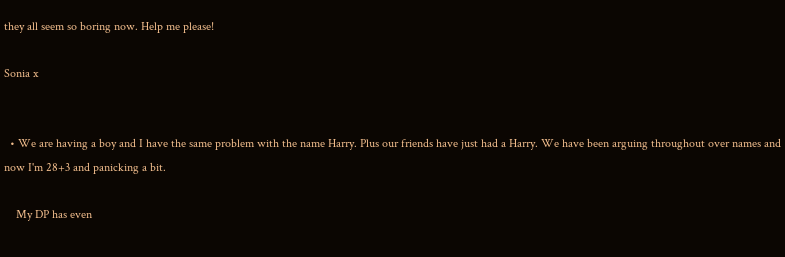they all seem so boring now. Help me please!

Sonia x


  • We are having a boy and I have the same problem with the name Harry. Plus our friends have just had a Harry. We have been arguing throughout over names and now I'm 28+3 and panicking a bit.

    My DP has even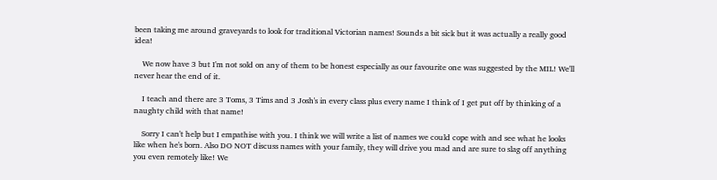been taking me around graveyards to look for traditional Victorian names! Sounds a bit sick but it was actually a really good idea!

    We now have 3 but I'm not sold on any of them to be honest especially as our favourite one was suggested by the MIL! We'll never hear the end of it.

    I teach and there are 3 Toms, 3 Tims and 3 Josh's in every class plus every name I think of I get put off by thinking of a naughty child with that name!

    Sorry I can't help but I empathise with you. I think we will write a list of names we could cope with and see what he looks like when he's born. Also DO NOT discuss names with your family, they will drive you mad and are sure to slag off anything you even remotely like! We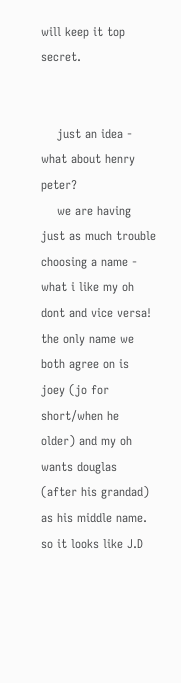will keep it top secret.


    just an idea - what about henry peter?
    we are having just as much trouble choosing a name - what i like my oh dont and vice versa! the only name we both agree on is joey (jo for short/when he older) and my oh wants douglas (after his grandad) as his middle name. so it looks like J.D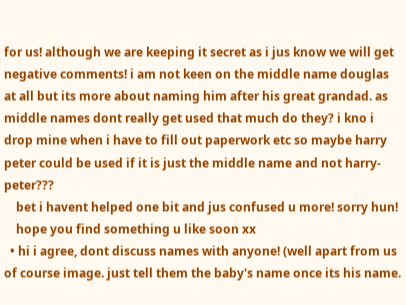for us! although we are keeping it secret as i jus know we will get negative comments! i am not keen on the middle name douglas at all but its more about naming him after his great grandad. as middle names dont really get used that much do they? i kno i drop mine when i have to fill out paperwork etc so maybe harry peter could be used if it is just the middle name and not harry-peter???
    bet i havent helped one bit and jus confused u more! sorry hun!
    hope you find something u like soon xx
  • hi i agree, dont discuss names with anyone! (well apart from us of course image. just tell them the baby's name once its his name.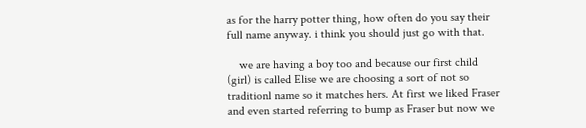as for the harry potter thing, how often do you say their full name anyway. i think you should just go with that.

    we are having a boy too and because our first child (girl) is called Elise we are choosing a sort of not so traditionl name so it matches hers. At first we liked Fraser and even started referring to bump as Fraser but now we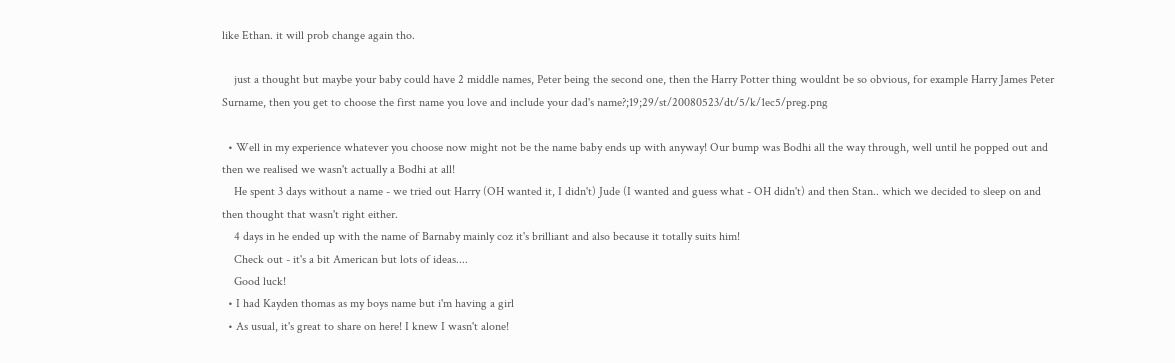like Ethan. it will prob change again tho.

    just a thought but maybe your baby could have 2 middle names, Peter being the second one, then the Harry Potter thing wouldnt be so obvious, for example Harry James Peter Surname, then you get to choose the first name you love and include your dad's name?;19;29/st/20080523/dt/5/k/1ec5/preg.png

  • Well in my experience whatever you choose now might not be the name baby ends up with anyway! Our bump was Bodhi all the way through, well until he popped out and then we realised we wasn't actually a Bodhi at all!
    He spent 3 days without a name - we tried out Harry (OH wanted it, I didn't) Jude (I wanted and guess what - OH didn't) and then Stan.. which we decided to sleep on and then thought that wasn't right either.
    4 days in he ended up with the name of Barnaby mainly coz it's brilliant and also because it totally suits him!
    Check out - it's a bit American but lots of ideas....
    Good luck!
  • I had Kayden thomas as my boys name but i'm having a girl
  • As usual, it's great to share on here! I knew I wasn't alone!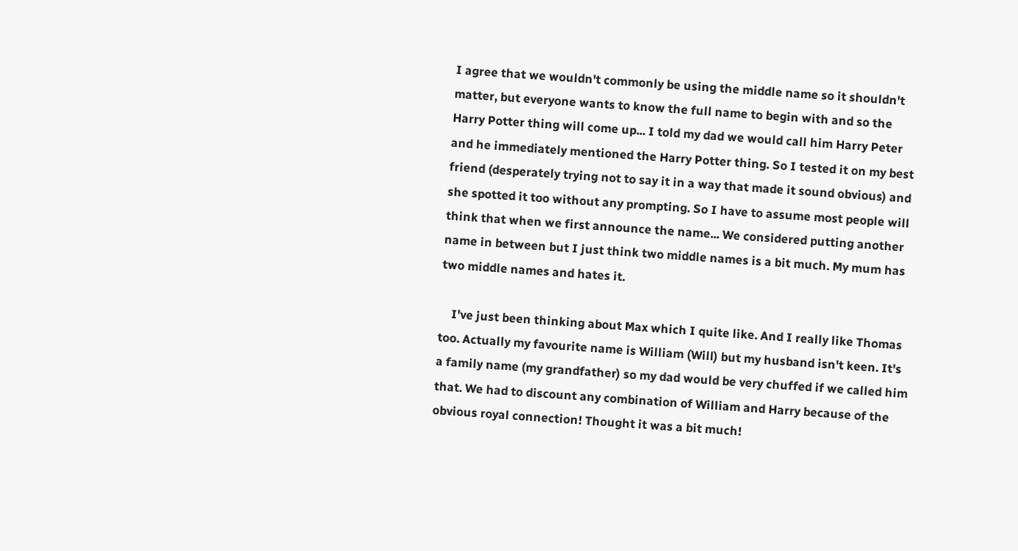I agree that we wouldn't commonly be using the middle name so it shouldn't matter, but everyone wants to know the full name to begin with and so the Harry Potter thing will come up... I told my dad we would call him Harry Peter and he immediately mentioned the Harry Potter thing. So I tested it on my best friend (desperately trying not to say it in a way that made it sound obvious) and she spotted it too without any prompting. So I have to assume most people will think that when we first announce the name... We considered putting another name in between but I just think two middle names is a bit much. My mum has two middle names and hates it.

    I've just been thinking about Max which I quite like. And I really like Thomas too. Actually my favourite name is William (Will) but my husband isn't keen. It's a family name (my grandfather) so my dad would be very chuffed if we called him that. We had to discount any combination of William and Harry because of the obvious royal connection! Thought it was a bit much!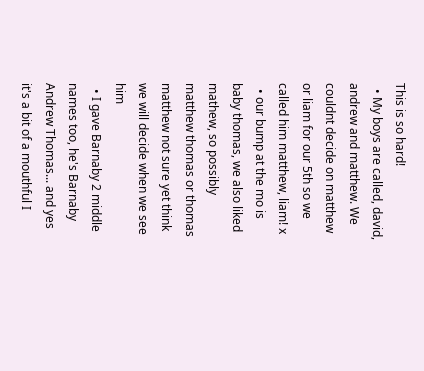This is so hard!
  • My boys are called, david, andrew and matthew. We couldnt decide on matthew or liam for our 5th so we called him matthew, liam! x
  • our bump at the mo is baby thomas, we also liked mathew, so possibly matthew thomas or thomas matthew not sure yet think we will decide when we see him
  • I gave Barnaby 2 middle names too, he's Barnaby Andrew Thomas... and yes it's a bit of a mouthful I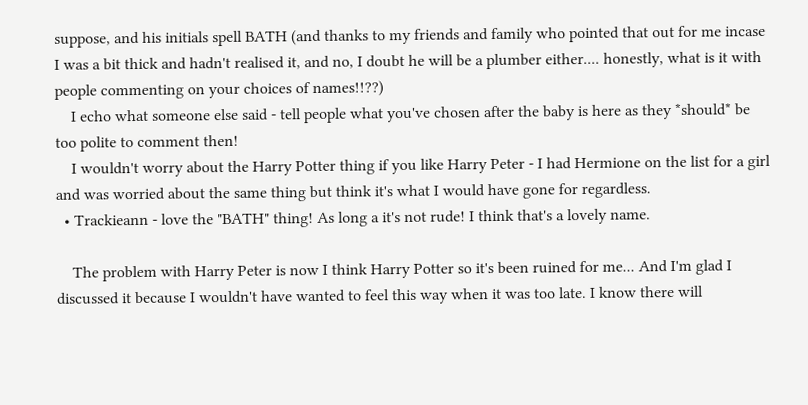suppose, and his initials spell BATH (and thanks to my friends and family who pointed that out for me incase I was a bit thick and hadn't realised it, and no, I doubt he will be a plumber either.... honestly, what is it with people commenting on your choices of names!!??)
    I echo what someone else said - tell people what you've chosen after the baby is here as they *should* be too polite to comment then!
    I wouldn't worry about the Harry Potter thing if you like Harry Peter - I had Hermione on the list for a girl and was worried about the same thing but think it's what I would have gone for regardless.
  • Trackieann - love the "BATH" thing! As long a it's not rude! I think that's a lovely name.

    The problem with Harry Peter is now I think Harry Potter so it's been ruined for me... And I'm glad I discussed it because I wouldn't have wanted to feel this way when it was too late. I know there will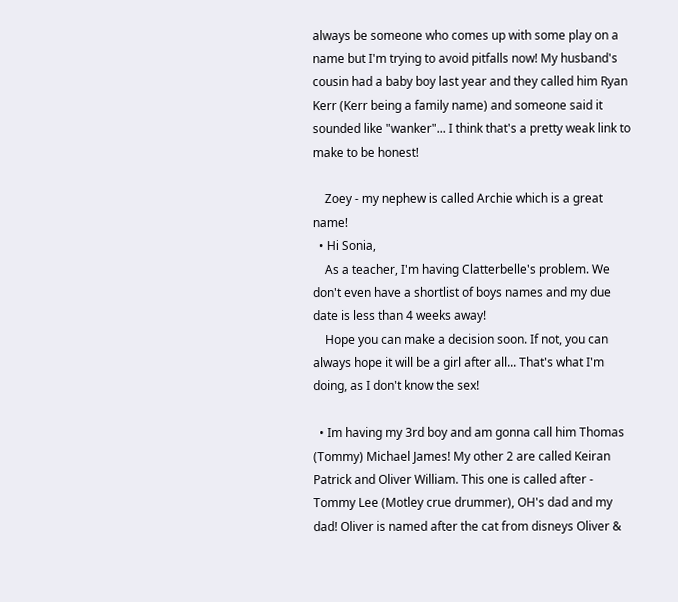always be someone who comes up with some play on a name but I'm trying to avoid pitfalls now! My husband's cousin had a baby boy last year and they called him Ryan Kerr (Kerr being a family name) and someone said it sounded like "wanker"... I think that's a pretty weak link to make to be honest!

    Zoey - my nephew is called Archie which is a great name!
  • Hi Sonia,
    As a teacher, I'm having Clatterbelle's problem. We don't even have a shortlist of boys names and my due date is less than 4 weeks away!
    Hope you can make a decision soon. If not, you can always hope it will be a girl after all... That's what I'm doing, as I don't know the sex!

  • Im having my 3rd boy and am gonna call him Thomas (Tommy) Michael James! My other 2 are called Keiran Patrick and Oliver William. This one is called after - Tommy Lee (Motley crue drummer), OH's dad and my dad! Oliver is named after the cat from disneys Oliver &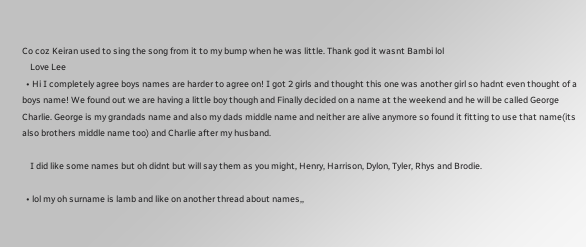Co coz Keiran used to sing the song from it to my bump when he was little. Thank god it wasnt Bambi lol
    Love Lee
  • Hi I completely agree boys names are harder to agree on! I got 2 girls and thought this one was another girl so hadnt even thought of a boys name! We found out we are having a little boy though and Finally decided on a name at the weekend and he will be called George Charlie. George is my grandads name and also my dads middle name and neither are alive anymore so found it fitting to use that name(its also brothers middle name too) and Charlie after my husband.

    I did like some names but oh didnt but will say them as you might, Henry, Harrison, Dylon, Tyler, Rhys and Brodie.

  • lol my oh surname is lamb and like on another thread about names,,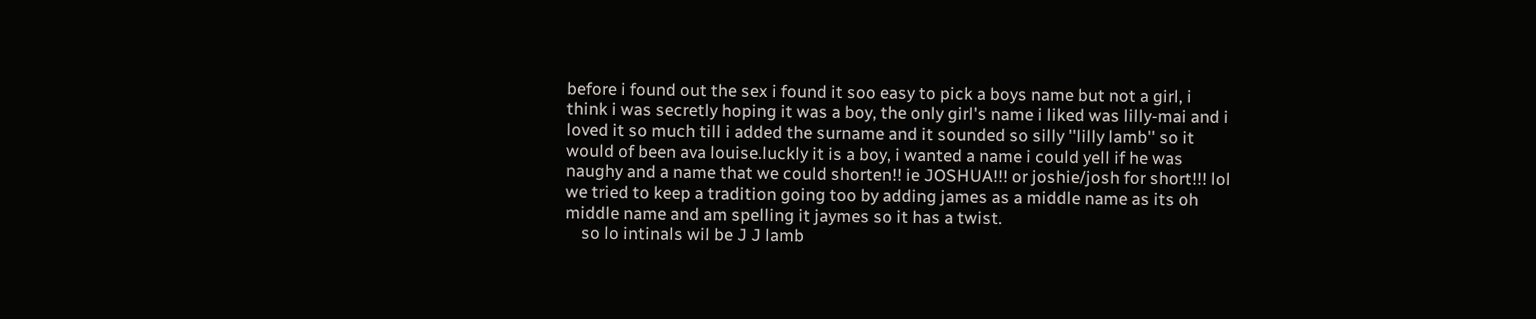before i found out the sex i found it soo easy to pick a boys name but not a girl, i think i was secretly hoping it was a boy, the only girl's name i liked was lilly-mai and i loved it so much till i added the surname and it sounded so silly ''lilly lamb'' so it would of been ava louise.luckly it is a boy, i wanted a name i could yell if he was naughy and a name that we could shorten!! ie JOSHUA!!! or joshie/josh for short!!! lol we tried to keep a tradition going too by adding james as a middle name as its oh middle name and am spelling it jaymes so it has a twist.
    so lo intinals wil be J J lamb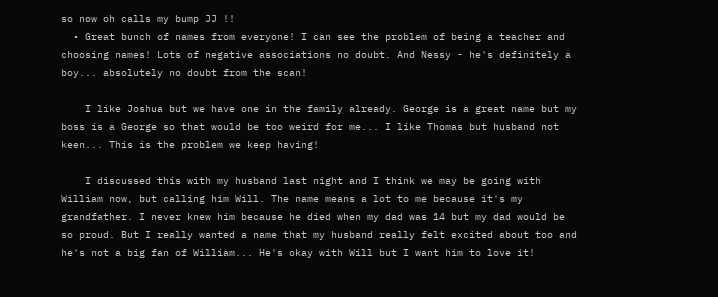so now oh calls my bump JJ !!
  • Great bunch of names from everyone! I can see the problem of being a teacher and choosing names! Lots of negative associations no doubt. And Nessy - he's definitely a boy... absolutely no doubt from the scan!

    I like Joshua but we have one in the family already. George is a great name but my boss is a George so that would be too weird for me... I like Thomas but husband not keen... This is the problem we keep having!

    I discussed this with my husband last night and I think we may be going with William now, but calling him Will. The name means a lot to me because it's my grandfather. I never knew him because he died when my dad was 14 but my dad would be so proud. But I really wanted a name that my husband really felt excited about too and he's not a big fan of William... He's okay with Will but I want him to love it!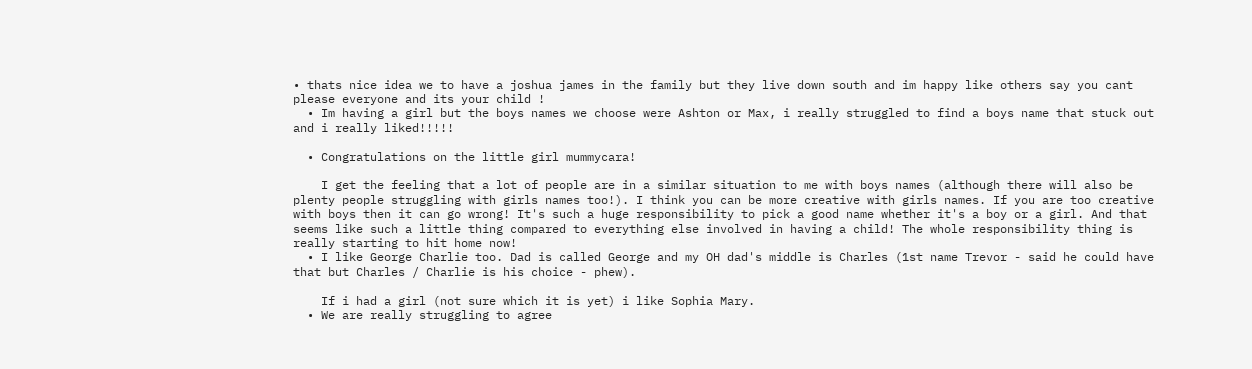• thats nice idea we to have a joshua james in the family but they live down south and im happy like others say you cant please everyone and its your child !
  • Im having a girl but the boys names we choose were Ashton or Max, i really struggled to find a boys name that stuck out and i really liked!!!!!

  • Congratulations on the little girl mummycara!

    I get the feeling that a lot of people are in a similar situation to me with boys names (although there will also be plenty people struggling with girls names too!). I think you can be more creative with girls names. If you are too creative with boys then it can go wrong! It's such a huge responsibility to pick a good name whether it's a boy or a girl. And that seems like such a little thing compared to everything else involved in having a child! The whole responsibility thing is really starting to hit home now!
  • I like George Charlie too. Dad is called George and my OH dad's middle is Charles (1st name Trevor - said he could have that but Charles / Charlie is his choice - phew).

    If i had a girl (not sure which it is yet) i like Sophia Mary.
  • We are really struggling to agree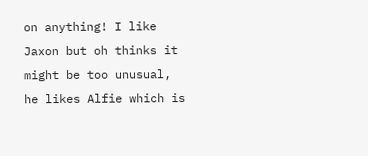on anything! I like Jaxon but oh thinks it might be too unusual, he likes Alfie which is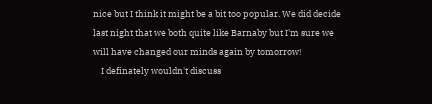nice but I think it might be a bit too popular. We did decide last night that we both quite like Barnaby but I'm sure we will have changed our minds again by tomorrow!
    I definately wouldn't discuss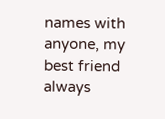names with anyone, my best friend always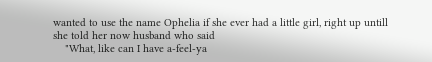wanted to use the name Ophelia if she ever had a little girl, right up untill she told her now husband who said
    "What, like can I have a-feel-ya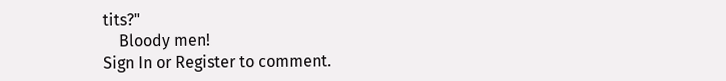tits?"
    Bloody men!
Sign In or Register to comment.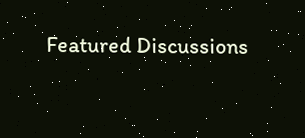Featured Discussions